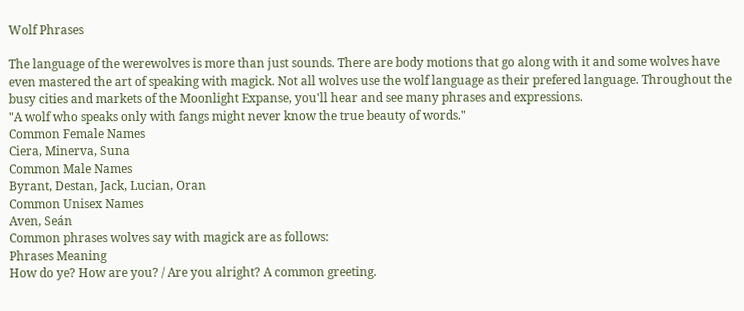Wolf Phrases

The language of the werewolves is more than just sounds. There are body motions that go along with it and some wolves have even mastered the art of speaking with magick. Not all wolves use the wolf language as their prefered language. Throughout the busy cities and markets of the Moonlight Expanse, you'll hear and see many phrases and expressions.
"A wolf who speaks only with fangs might never know the true beauty of words."
Common Female Names
Ciera, Minerva, Suna
Common Male Names
Byrant, Destan, Jack, Lucian, Oran
Common Unisex Names
Aven, Seán
Common phrases wolves say with magick are as follows:
Phrases Meaning
How do ye? How are you? / Are you alright? A common greeting.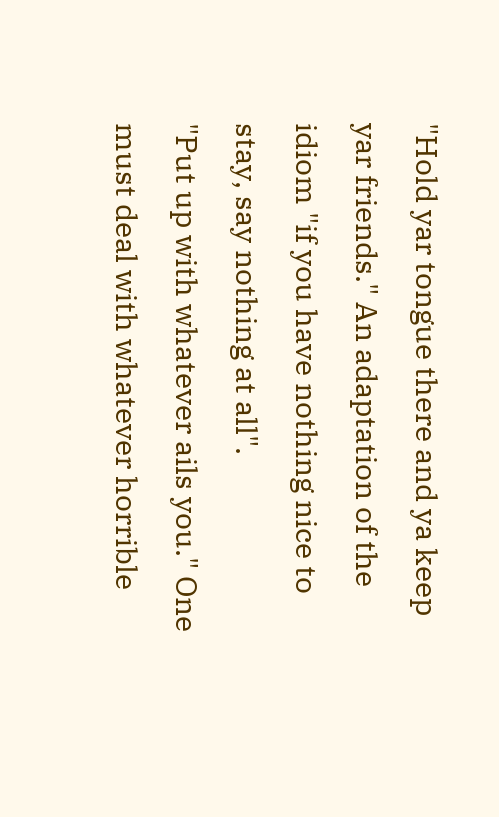"Hold yar tongue there and ya keep yar friends." An adaptation of the idiom "if you have nothing nice to stay, say nothing at all".
"Put up with whatever ails you." One must deal with whatever horrible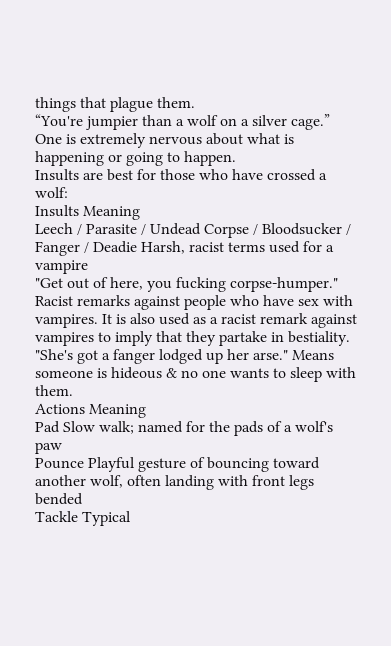things that plague them.
“You're jumpier than a wolf on a silver cage.” One is extremely nervous about what is happening or going to happen.
Insults are best for those who have crossed a wolf:
Insults Meaning
Leech / Parasite / Undead Corpse / Bloodsucker / Fanger / Deadie Harsh, racist terms used for a vampire
"Get out of here, you fucking corpse-humper." Racist remarks against people who have sex with vampires. It is also used as a racist remark against vampires to imply that they partake in bestiality.
"She's got a fanger lodged up her arse." Means someone is hideous & no one wants to sleep with them.
Actions Meaning
Pad Slow walk; named for the pads of a wolf's paw
Pounce Playful gesture of bouncing toward another wolf, often landing with front legs bended
Tackle Typical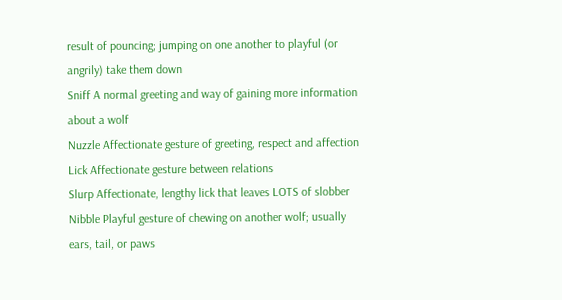result of pouncing; jumping on one another to playful (or angrily) take them down
Sniff A normal greeting and way of gaining more information about a wolf
Nuzzle Affectionate gesture of greeting, respect and affection
Lick Affectionate gesture between relations
Slurp Affectionate, lengthy lick that leaves LOTS of slobber
Nibble Playful gesture of chewing on another wolf; usually ears, tail, or paws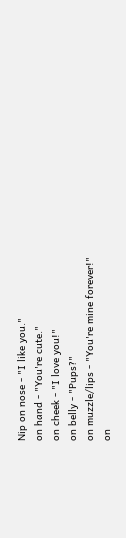Nip on nose - "I like you."
on hand - "You're cute."
on cheek - "I love you!"
on belly - "Pups?"
on muzzle/lips - "You're mine forever!"
on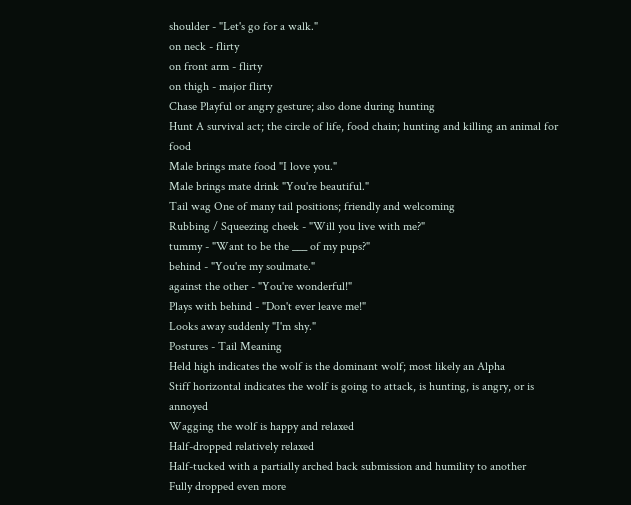shoulder - "Let's go for a walk."
on neck - flirty
on front arm - flirty
on thigh - major flirty
Chase Playful or angry gesture; also done during hunting
Hunt A survival act; the circle of life, food chain; hunting and killing an animal for food
Male brings mate food "I love you."
Male brings mate drink "You're beautiful."
Tail wag One of many tail positions; friendly and welcoming
Rubbing / Squeezing cheek - "Will you live with me?"
tummy - "Want to be the ___ of my pups?"
behind - "You're my soulmate."
against the other - "You're wonderful!"
Plays with behind - "Don't ever leave me!"
Looks away suddenly "I'm shy."
Postures - Tail Meaning
Held high indicates the wolf is the dominant wolf; most likely an Alpha
Stiff horizontal indicates the wolf is going to attack, is hunting, is angry, or is annoyed
Wagging the wolf is happy and relaxed
Half-dropped relatively relaxed
Half-tucked with a partially arched back submission and humility to another
Fully dropped even more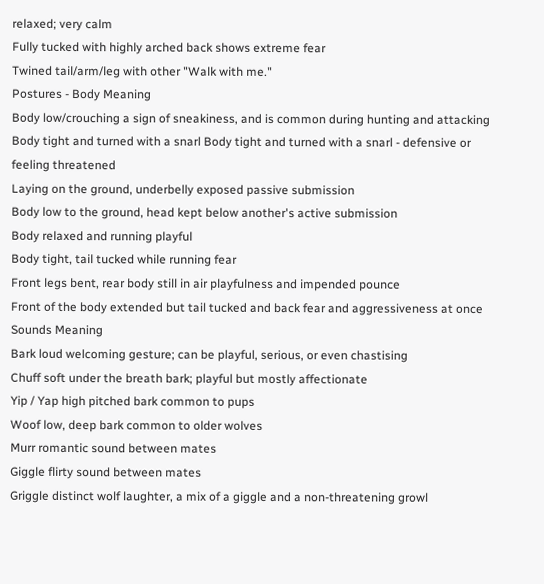relaxed; very calm
Fully tucked with highly arched back shows extreme fear
Twined tail/arm/leg with other "Walk with me."
Postures - Body Meaning
Body low/crouching a sign of sneakiness, and is common during hunting and attacking
Body tight and turned with a snarl Body tight and turned with a snarl - defensive or feeling threatened
Laying on the ground, underbelly exposed passive submission
Body low to the ground, head kept below another's active submission
Body relaxed and running playful
Body tight, tail tucked while running fear
Front legs bent, rear body still in air playfulness and impended pounce
Front of the body extended but tail tucked and back fear and aggressiveness at once
Sounds Meaning
Bark loud welcoming gesture; can be playful, serious, or even chastising
Chuff soft under the breath bark; playful but mostly affectionate
Yip / Yap high pitched bark common to pups
Woof low, deep bark common to older wolves
Murr romantic sound between mates
Giggle flirty sound between mates
Griggle distinct wolf laughter, a mix of a giggle and a non-threatening growl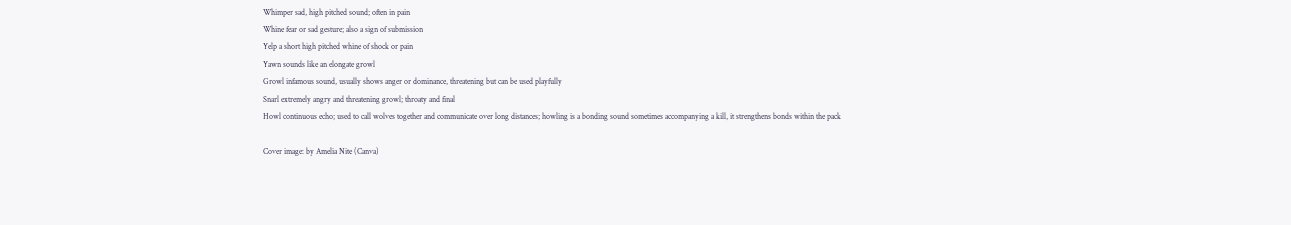Whimper sad, high pitched sound; often in pain
Whine fear or sad gesture; also a sign of submission
Yelp a short high pitched whine of shock or pain
Yawn sounds like an elongate growl
Growl infamous sound, usually shows anger or dominance, threatening but can be used playfully
Snarl extremely angry and threatening growl; throaty and final
Howl continuous echo; used to call wolves together and communicate over long distances; howling is a bonding sound sometimes accompanying a kill, it strengthens bonds within the pack

Cover image: by Amelia Nite (Canva)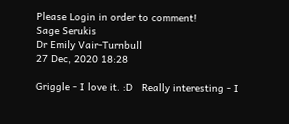Please Login in order to comment!
Sage Serukis
Dr Emily Vair-Turnbull
27 Dec, 2020 18:28

Griggle - I love it. :D   Really interesting - I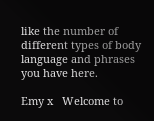like the number of different types of body language and phrases you have here.

Emy x   Welcome to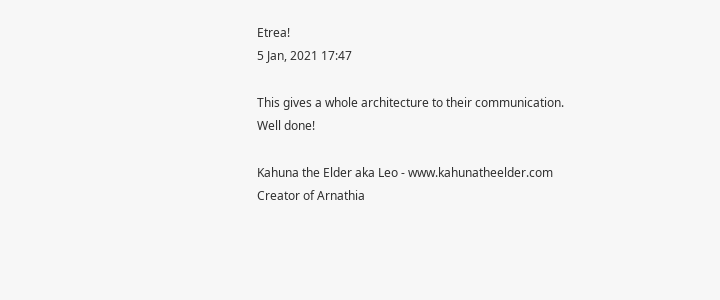Etrea!
5 Jan, 2021 17:47

This gives a whole architecture to their communication. Well done!

Kahuna the Elder aka Leo - www.kahunatheelder.com Creator of Arnathia